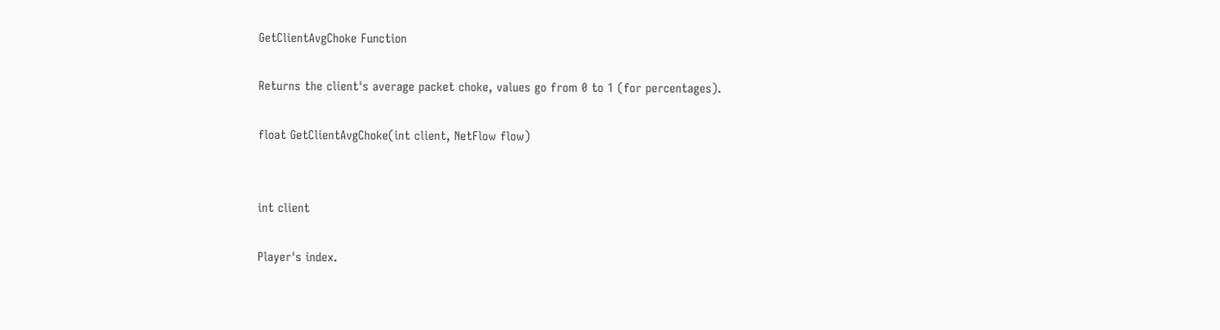GetClientAvgChoke Function

Returns the client's average packet choke, values go from 0 to 1 (for percentages).

float GetClientAvgChoke(int client, NetFlow flow)


int client

Player's index.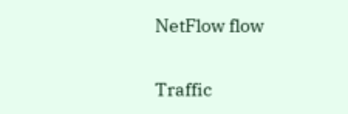NetFlow flow

Traffic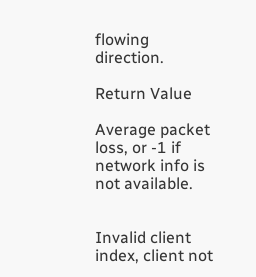flowing direction.

Return Value

Average packet loss, or -1 if network info is not available.


Invalid client index, client not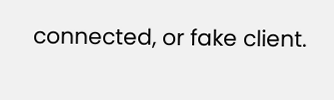connected, or fake client.